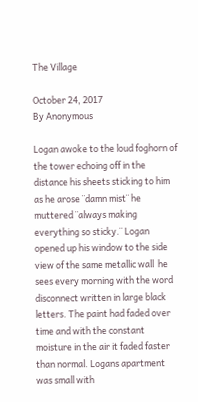The Village

October 24, 2017
By Anonymous

Logan awoke to the loud foghorn of the tower echoing off in the distance his sheets sticking to him as he arose ¨damn mist¨ he muttered ¨always making everything so sticky.¨ Logan opened up his window to the side view of the same metallic wall  he sees every morning with the word disconnect written in large black letters. The paint had faded over time and with the constant moisture in the air it faded faster than normal. Logans apartment was small with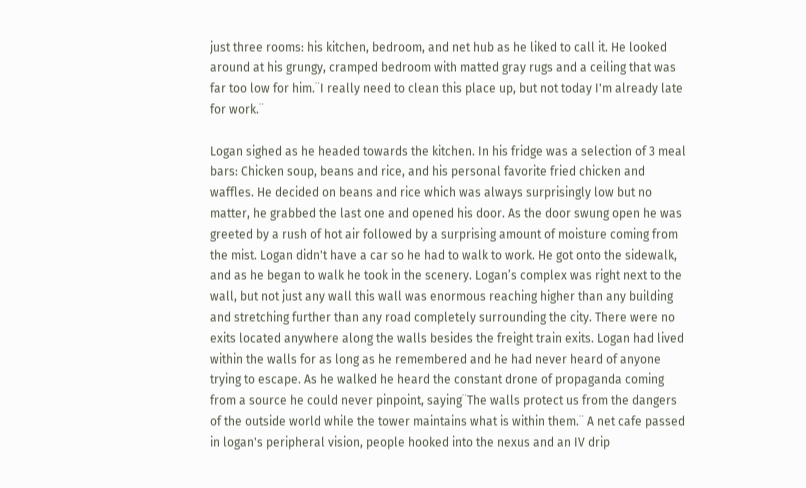just three rooms: his kitchen, bedroom, and net hub as he liked to call it. He looked around at his grungy, cramped bedroom with matted gray rugs and a ceiling that was far too low for him.¨I really need to clean this place up, but not today I'm already late for work.¨

Logan sighed as he headed towards the kitchen. In his fridge was a selection of 3 meal bars: Chicken soup, beans and rice, and his personal favorite fried chicken and waffles. He decided on beans and rice which was always surprisingly low but no matter, he grabbed the last one and opened his door. As the door swung open he was greeted by a rush of hot air followed by a surprising amount of moisture coming from the mist. Logan didn't have a car so he had to walk to work. He got onto the sidewalk, and as he began to walk he took in the scenery. Logan’s complex was right next to the wall, but not just any wall this wall was enormous reaching higher than any building and stretching further than any road completely surrounding the city. There were no exits located anywhere along the walls besides the freight train exits. Logan had lived within the walls for as long as he remembered and he had never heard of anyone trying to escape. As he walked he heard the constant drone of propaganda coming from a source he could never pinpoint, saying¨The walls protect us from the dangers of the outside world while the tower maintains what is within them.¨ A net cafe passed in logan's peripheral vision, people hooked into the nexus and an IV drip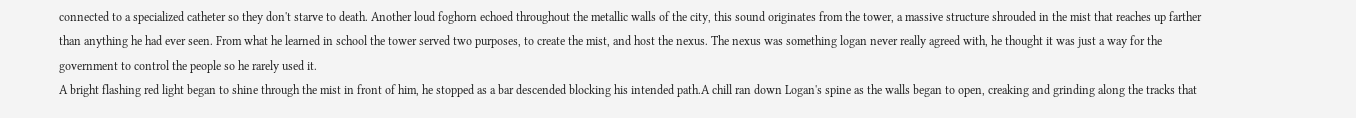connected to a specialized catheter so they don't starve to death. Another loud foghorn echoed throughout the metallic walls of the city, this sound originates from the tower, a massive structure shrouded in the mist that reaches up farther than anything he had ever seen. From what he learned in school the tower served two purposes, to create the mist, and host the nexus. The nexus was something logan never really agreed with, he thought it was just a way for the government to control the people so he rarely used it.
A bright flashing red light began to shine through the mist in front of him, he stopped as a bar descended blocking his intended path.A chill ran down Logan's spine as the walls began to open, creaking and grinding along the tracks that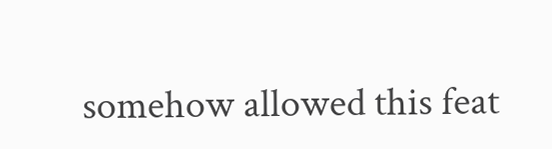somehow allowed this feat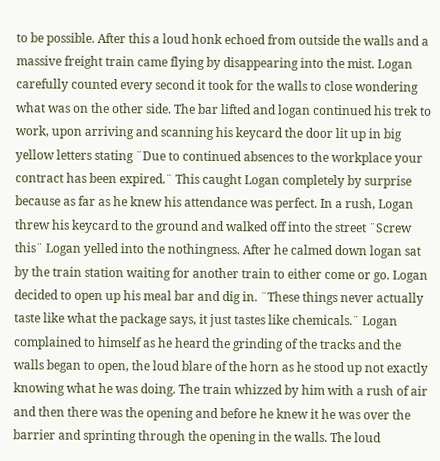to be possible. After this a loud honk echoed from outside the walls and a massive freight train came flying by disappearing into the mist. Logan carefully counted every second it took for the walls to close wondering what was on the other side. The bar lifted and logan continued his trek to work, upon arriving and scanning his keycard the door lit up in big yellow letters stating ¨Due to continued absences to the workplace your contract has been expired.¨ This caught Logan completely by surprise because as far as he knew his attendance was perfect. In a rush, Logan threw his keycard to the ground and walked off into the street ¨Screw this¨ Logan yelled into the nothingness. After he calmed down logan sat by the train station waiting for another train to either come or go. Logan decided to open up his meal bar and dig in. ¨These things never actually taste like what the package says, it just tastes like chemicals.¨ Logan complained to himself as he heard the grinding of the tracks and the walls began to open, the loud blare of the horn as he stood up not exactly knowing what he was doing. The train whizzed by him with a rush of air and then there was the opening and before he knew it he was over the barrier and sprinting through the opening in the walls. The loud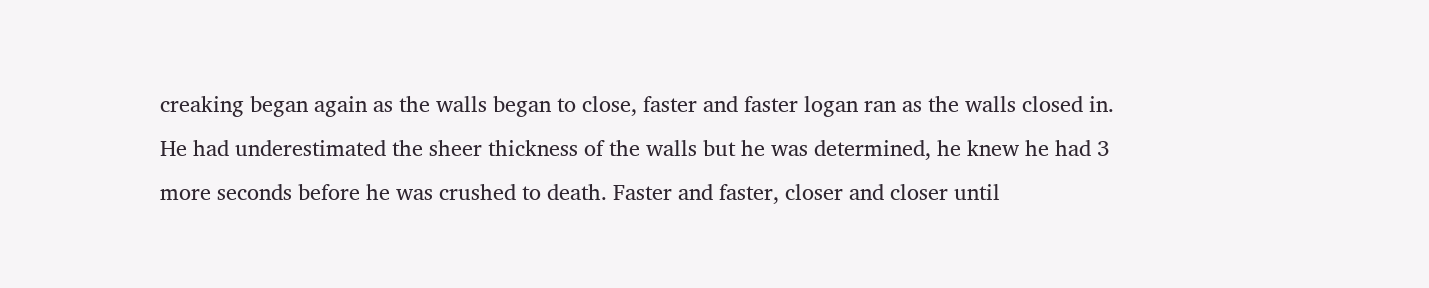creaking began again as the walls began to close, faster and faster logan ran as the walls closed in. He had underestimated the sheer thickness of the walls but he was determined, he knew he had 3 more seconds before he was crushed to death. Faster and faster, closer and closer until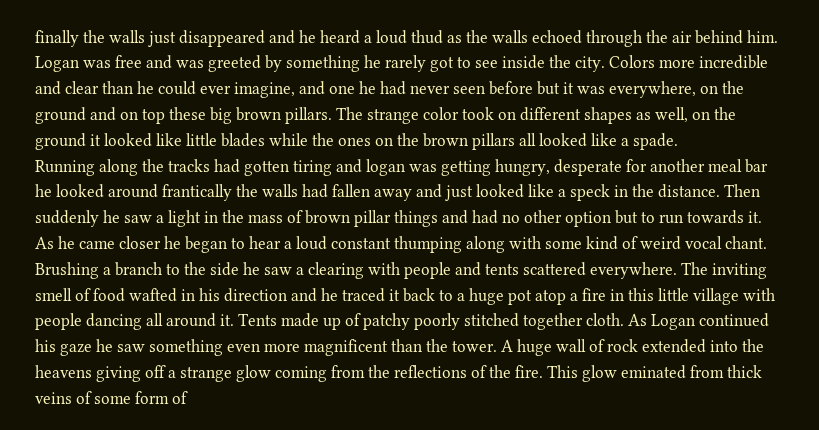finally the walls just disappeared and he heard a loud thud as the walls echoed through the air behind him. Logan was free and was greeted by something he rarely got to see inside the city. Colors more incredible and clear than he could ever imagine, and one he had never seen before but it was everywhere, on the ground and on top these big brown pillars. The strange color took on different shapes as well, on the ground it looked like little blades while the ones on the brown pillars all looked like a spade.
Running along the tracks had gotten tiring and logan was getting hungry, desperate for another meal bar he looked around frantically the walls had fallen away and just looked like a speck in the distance. Then suddenly he saw a light in the mass of brown pillar things and had no other option but to run towards it. As he came closer he began to hear a loud constant thumping along with some kind of weird vocal chant. Brushing a branch to the side he saw a clearing with people and tents scattered everywhere. The inviting smell of food wafted in his direction and he traced it back to a huge pot atop a fire in this little village with people dancing all around it. Tents made up of patchy poorly stitched together cloth. As Logan continued his gaze he saw something even more magnificent than the tower. A huge wall of rock extended into the heavens giving off a strange glow coming from the reflections of the fire. This glow eminated from thick veins of some form of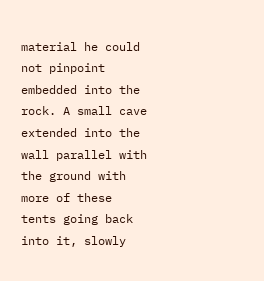material he could not pinpoint embedded into the rock. A small cave extended into the wall parallel with the ground with more of these tents going back into it, slowly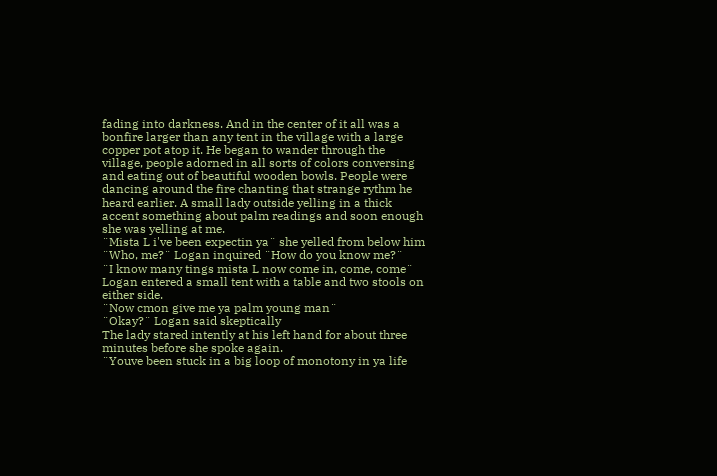fading into darkness. And in the center of it all was a bonfire larger than any tent in the village with a large copper pot atop it. He began to wander through the village, people adorned in all sorts of colors conversing and eating out of beautiful wooden bowls. People were dancing around the fire chanting that strange rythm he heard earlier. A small lady outside yelling in a thick accent something about palm readings and soon enough she was yelling at me.
¨Mista L i've been expectin ya¨ she yelled from below him
¨Who, me?¨ Logan inquired ¨How do you know me?¨
¨I know many tings mista L now come in, come, come¨
Logan entered a small tent with a table and two stools on either side.
¨Now cmon give me ya palm young man¨
¨Okay?¨ Logan said skeptically
The lady stared intently at his left hand for about three minutes before she spoke again.
¨Youve been stuck in a big loop of monotony in ya life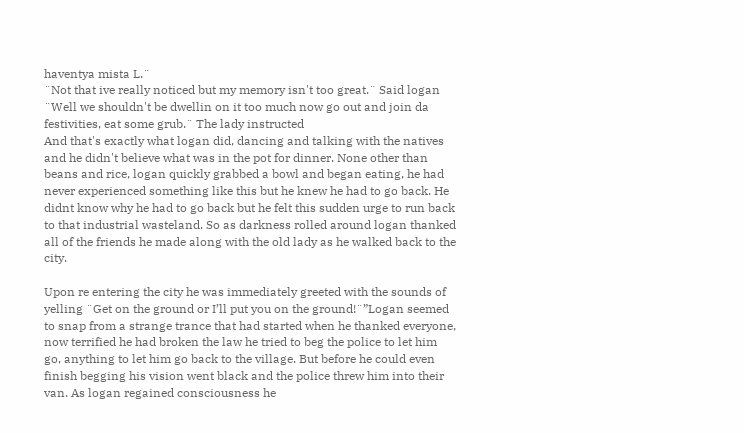haventya mista L.¨
¨Not that ive really noticed but my memory isn't too great.¨ Said logan
¨Well we shouldn't be dwellin on it too much now go out and join da festivities, eat some grub.¨ The lady instructed
And that's exactly what logan did, dancing and talking with the natives and he didn't believe what was in the pot for dinner. None other than beans and rice, logan quickly grabbed a bowl and began eating, he had never experienced something like this but he knew he had to go back. He didnt know why he had to go back but he felt this sudden urge to run back to that industrial wasteland. So as darkness rolled around logan thanked all of the friends he made along with the old lady as he walked back to the city.

Upon re entering the city he was immediately greeted with the sounds of yelling ¨Get on the ground or I’ll put you on the ground!¨”Logan seemed to snap from a strange trance that had started when he thanked everyone,  now terrified he had broken the law he tried to beg the police to let him go, anything to let him go back to the village. But before he could even finish begging his vision went black and the police threw him into their van. As logan regained consciousness he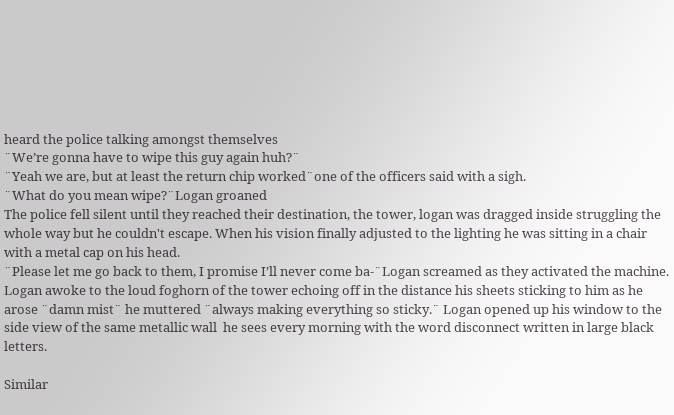heard the police talking amongst themselves
¨We’re gonna have to wipe this guy again huh?¨
¨Yeah we are, but at least the return chip worked¨one of the officers said with a sigh.
¨What do you mean wipe?¨Logan groaned
The police fell silent until they reached their destination, the tower, logan was dragged inside struggling the whole way but he couldn't escape. When his vision finally adjusted to the lighting he was sitting in a chair with a metal cap on his head.
¨Please let me go back to them, I promise I’ll never come ba-¨Logan screamed as they activated the machine.
Logan awoke to the loud foghorn of the tower echoing off in the distance his sheets sticking to him as he arose ¨damn mist¨ he muttered ¨always making everything so sticky.¨ Logan opened up his window to the side view of the same metallic wall  he sees every morning with the word disconnect written in large black letters.

Similar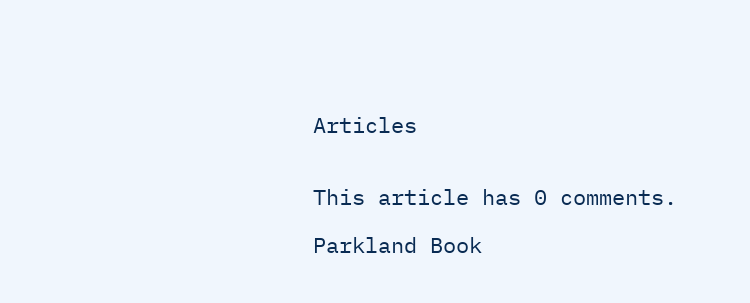Articles


This article has 0 comments.

Parkland Book